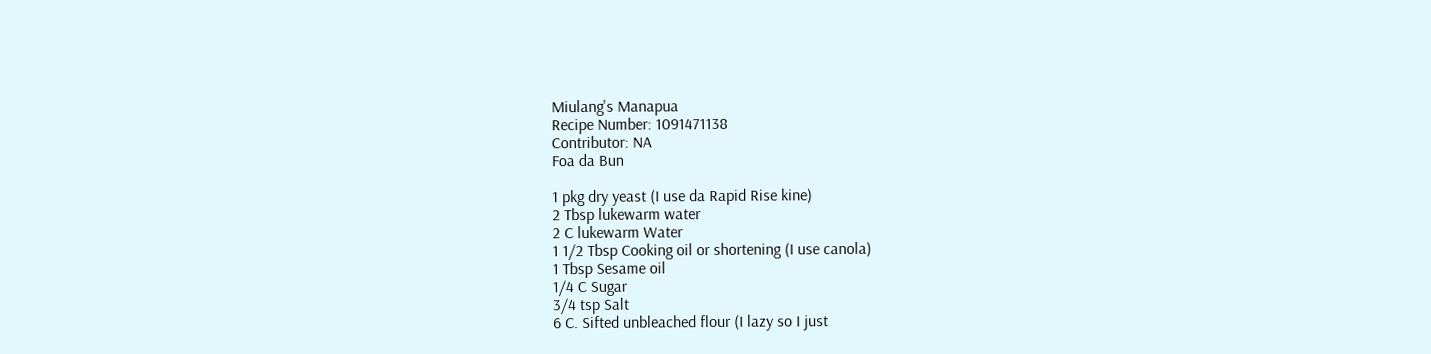Miulang's Manapua
Recipe Number: 1091471138
Contributor: NA
Foa da Bun

1 pkg dry yeast (I use da Rapid Rise kine)
2 Tbsp lukewarm water
2 C lukewarm Water
1 1/2 Tbsp Cooking oil or shortening (I use canola)
1 Tbsp Sesame oil
1/4 C Sugar
3/4 tsp Salt
6 C. Sifted unbleached flour (I lazy so I just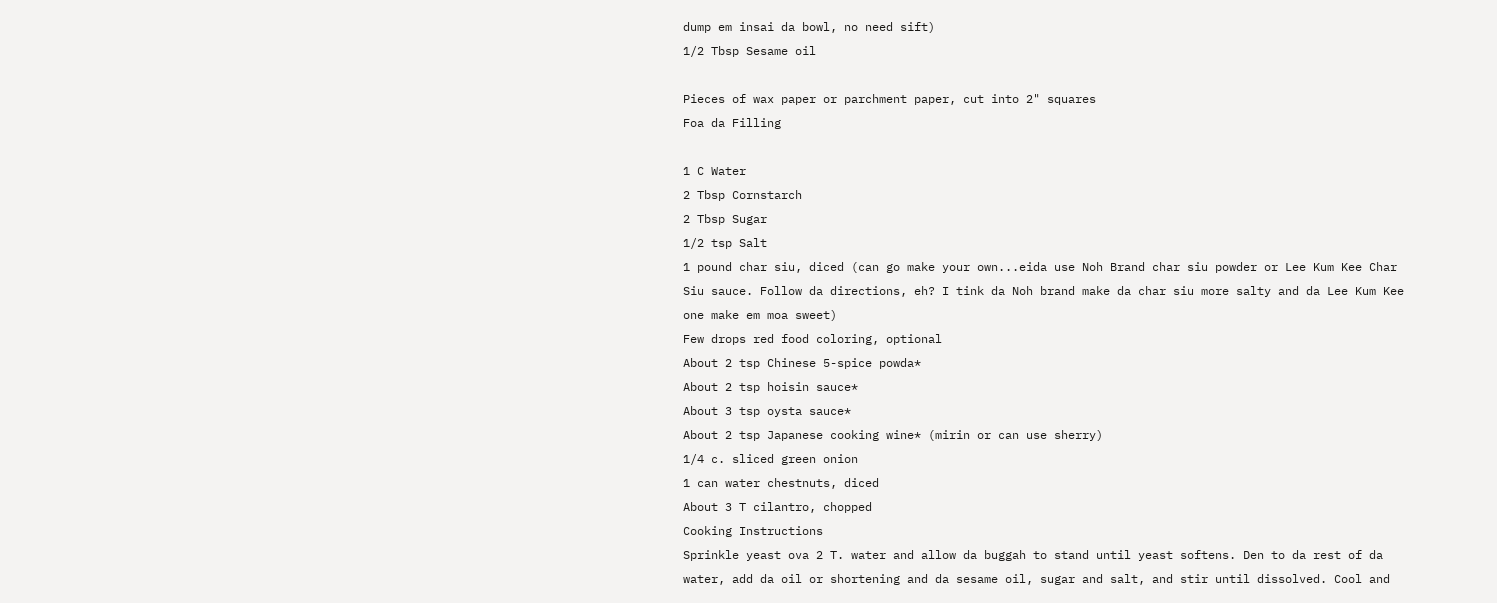dump em insai da bowl, no need sift)
1/2 Tbsp Sesame oil

Pieces of wax paper or parchment paper, cut into 2" squares
Foa da Filling

1 C Water
2 Tbsp Cornstarch
2 Tbsp Sugar
1/2 tsp Salt
1 pound char siu, diced (can go make your own...eida use Noh Brand char siu powder or Lee Kum Kee Char Siu sauce. Follow da directions, eh? I tink da Noh brand make da char siu more salty and da Lee Kum Kee one make em moa sweet)
Few drops red food coloring, optional
About 2 tsp Chinese 5-spice powda*
About 2 tsp hoisin sauce*
About 3 tsp oysta sauce*
About 2 tsp Japanese cooking wine* (mirin or can use sherry)
1/4 c. sliced green onion
1 can water chestnuts, diced
About 3 T cilantro, chopped
Cooking Instructions
Sprinkle yeast ova 2 T. water and allow da buggah to stand until yeast softens. Den to da rest of da water, add da oil or shortening and da sesame oil, sugar and salt, and stir until dissolved. Cool and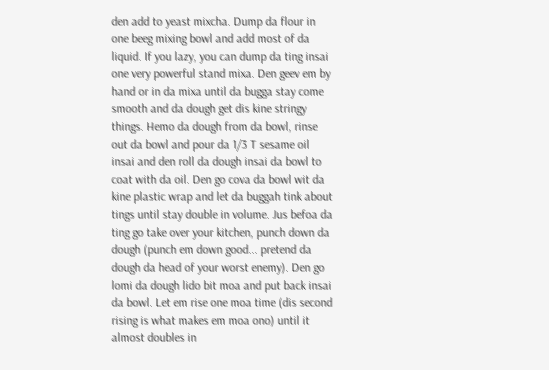den add to yeast mixcha. Dump da flour in one beeg mixing bowl and add most of da liquid. If you lazy, you can dump da ting insai one very powerful stand mixa. Den geev em by hand or in da mixa until da bugga stay come smooth and da dough get dis kine stringy things. Hemo da dough from da bowl, rinse out da bowl and pour da 1/3 T sesame oil insai and den roll da dough insai da bowl to coat with da oil. Den go cova da bowl wit da kine plastic wrap and let da buggah tink about tings until stay double in volume. Jus befoa da ting go take over your kitchen, punch down da dough (punch em down good... pretend da dough da head of your worst enemy). Den go lomi da dough lido bit moa and put back insai da bowl. Let em rise one moa time (dis second rising is what makes em moa ono) until it almost doubles in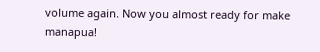volume again. Now you almost ready for make manapua!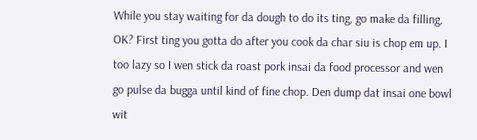While you stay waiting for da dough to do its ting, go make da filling, OK? First ting you gotta do after you cook da char siu is chop em up. I too lazy so I wen stick da roast pork insai da food processor and wen go pulse da bugga until kind of fine chop. Den dump dat insai one bowl wit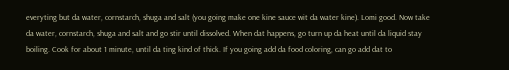everyting but da water, cornstarch, shuga and salt (you going make one kine sauce wit da water kine). Lomi good. Now take da water, cornstarch, shuga and salt and go stir until dissolved. When dat happens, go turn up da heat until da liquid stay boiling. Cook for about 1 minute, until da ting kind of thick. If you going add da food coloring, can go add dat to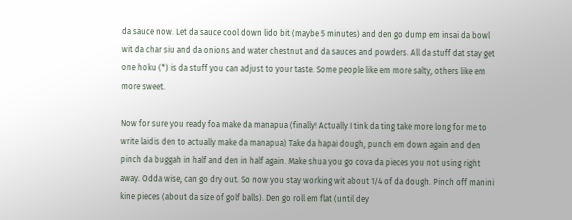da sauce now. Let da sauce cool down lido bit (maybe 5 minutes) and den go dump em insai da bowl wit da char siu and da onions and water chestnut and da sauces and powders. All da stuff dat stay get one hoku (*) is da stuff you can adjust to your taste. Some people like em more salty, others like em more sweet.

Now for sure you ready foa make da manapua (finally! Actually I tink da ting take more long for me to write laidis den to actually make da manapua) Take da hapai dough, punch em down again and den pinch da buggah in half and den in half again. Make shua you go cova da pieces you not using right away. Odda wise, can go dry out. So now you stay working wit about 1/4 of da dough. Pinch off manini kine pieces (about da size of golf balls). Den go roll em flat (until dey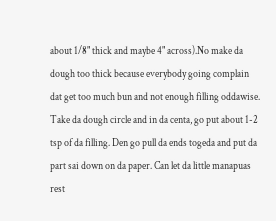about 1/8" thick and maybe 4" across).No make da dough too thick because everybody going complain dat get too much bun and not enough filling oddawise. Take da dough circle and in da centa, go put about 1-2 tsp of da filling. Den go pull da ends togeda and put da part sai down on da paper. Can let da little manapuas rest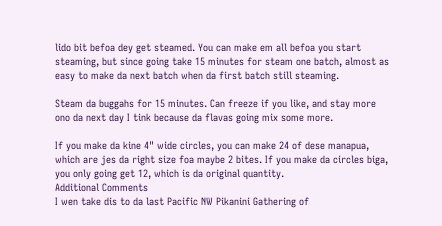lido bit befoa dey get steamed. You can make em all befoa you start steaming, but since going take 15 minutes for steam one batch, almost as easy to make da next batch when da first batch still steaming.

Steam da buggahs for 15 minutes. Can freeze if you like, and stay more ono da next day I tink because da flavas going mix some more.

If you make da kine 4" wide circles, you can make 24 of dese manapua, which are jes da right size foa maybe 2 bites. If you make da circles biga, you only going get 12, which is da original quantity.
Additional Comments
I wen take dis to da last Pacific NW Pikanini Gathering of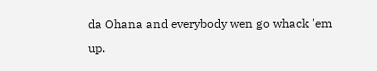da Ohana and everybody wen go whack 'em up.